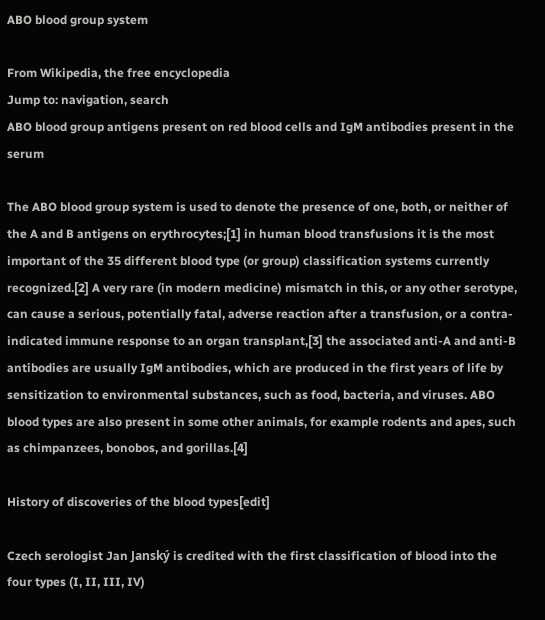ABO blood group system

From Wikipedia, the free encyclopedia
Jump to: navigation, search
ABO blood group antigens present on red blood cells and IgM antibodies present in the serum

The ABO blood group system is used to denote the presence of one, both, or neither of the A and B antigens on erythrocytes;[1] in human blood transfusions it is the most important of the 35 different blood type (or group) classification systems currently recognized.[2] A very rare (in modern medicine) mismatch in this, or any other serotype, can cause a serious, potentially fatal, adverse reaction after a transfusion, or a contra-indicated immune response to an organ transplant,[3] the associated anti-A and anti-B antibodies are usually IgM antibodies, which are produced in the first years of life by sensitization to environmental substances, such as food, bacteria, and viruses. ABO blood types are also present in some other animals, for example rodents and apes, such as chimpanzees, bonobos, and gorillas.[4]

History of discoveries of the blood types[edit]

Czech serologist Jan Janský is credited with the first classification of blood into the four types (I, II, III, IV)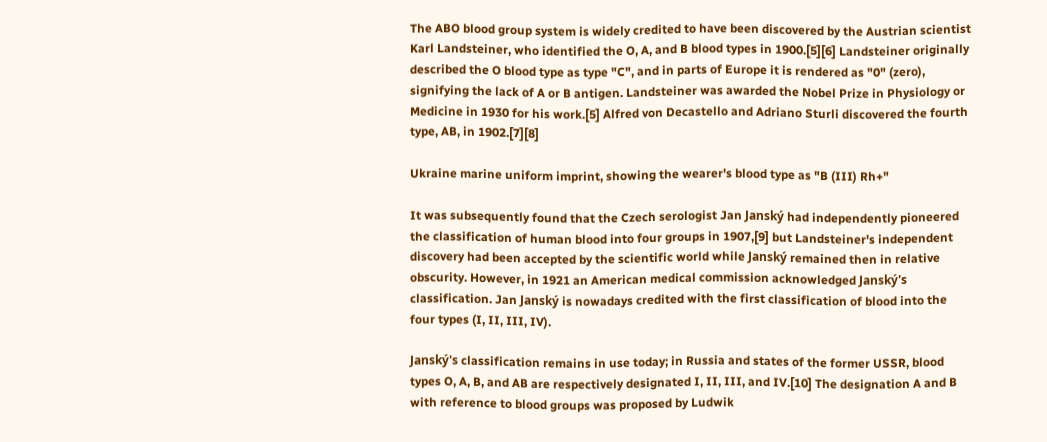The ABO blood group system is widely credited to have been discovered by the Austrian scientist Karl Landsteiner, who identified the O, A, and B blood types in 1900.[5][6] Landsteiner originally described the O blood type as type "C", and in parts of Europe it is rendered as "0" (zero), signifying the lack of A or B antigen. Landsteiner was awarded the Nobel Prize in Physiology or Medicine in 1930 for his work.[5] Alfred von Decastello and Adriano Sturli discovered the fourth type, AB, in 1902.[7][8]

Ukraine marine uniform imprint, showing the wearer's blood type as "B (III) Rh+"

It was subsequently found that the Czech serologist Jan Janský had independently pioneered the classification of human blood into four groups in 1907,[9] but Landsteiner's independent discovery had been accepted by the scientific world while Janský remained then in relative obscurity. However, in 1921 an American medical commission acknowledged Janský's classification. Jan Janský is nowadays credited with the first classification of blood into the four types (I, II, III, IV).

Janský's classification remains in use today; in Russia and states of the former USSR, blood types O, A, B, and AB are respectively designated I, II, III, and IV.[10] The designation A and B with reference to blood groups was proposed by Ludwik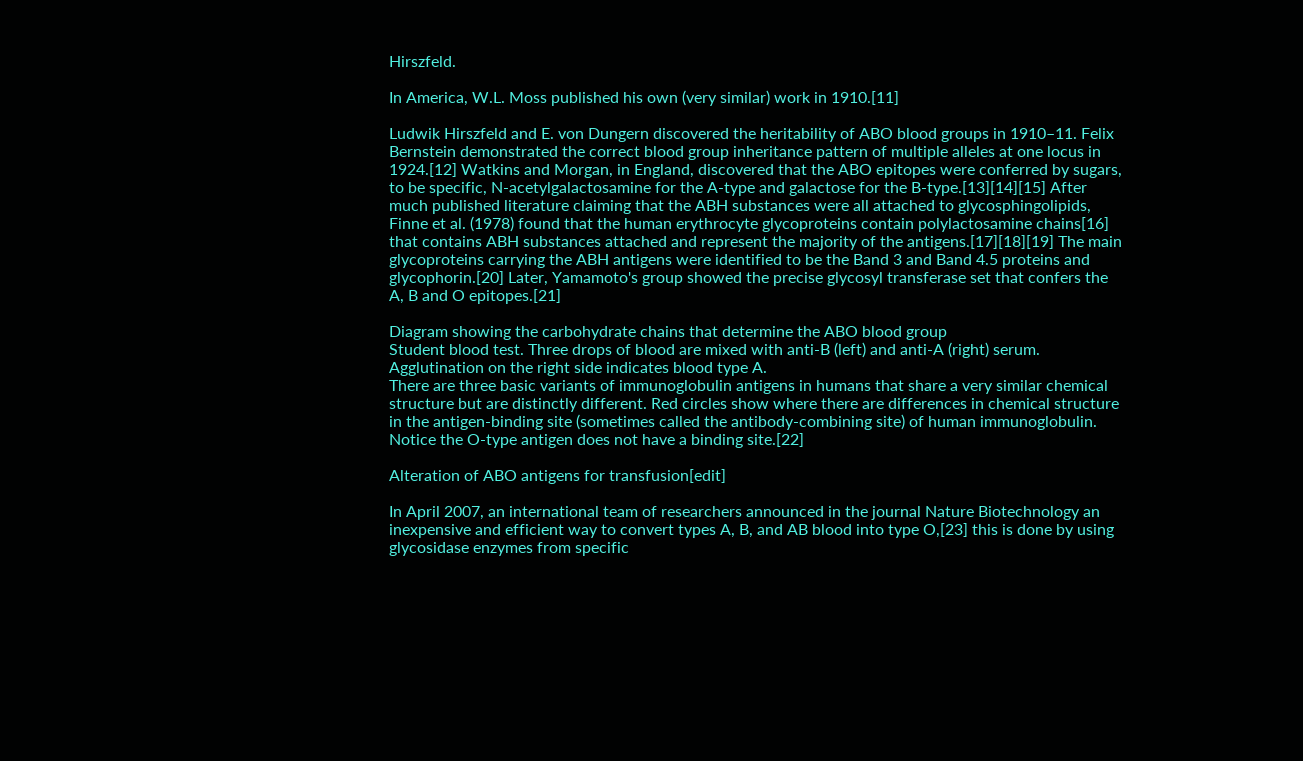Hirszfeld.

In America, W.L. Moss published his own (very similar) work in 1910.[11]

Ludwik Hirszfeld and E. von Dungern discovered the heritability of ABO blood groups in 1910–11. Felix Bernstein demonstrated the correct blood group inheritance pattern of multiple alleles at one locus in 1924.[12] Watkins and Morgan, in England, discovered that the ABO epitopes were conferred by sugars, to be specific, N-acetylgalactosamine for the A-type and galactose for the B-type.[13][14][15] After much published literature claiming that the ABH substances were all attached to glycosphingolipids, Finne et al. (1978) found that the human erythrocyte glycoproteins contain polylactosamine chains[16] that contains ABH substances attached and represent the majority of the antigens.[17][18][19] The main glycoproteins carrying the ABH antigens were identified to be the Band 3 and Band 4.5 proteins and glycophorin.[20] Later, Yamamoto's group showed the precise glycosyl transferase set that confers the A, B and O epitopes.[21]

Diagram showing the carbohydrate chains that determine the ABO blood group
Student blood test. Three drops of blood are mixed with anti-B (left) and anti-A (right) serum. Agglutination on the right side indicates blood type A.
There are three basic variants of immunoglobulin antigens in humans that share a very similar chemical structure but are distinctly different. Red circles show where there are differences in chemical structure in the antigen-binding site (sometimes called the antibody-combining site) of human immunoglobulin. Notice the O-type antigen does not have a binding site.[22]

Alteration of ABO antigens for transfusion[edit]

In April 2007, an international team of researchers announced in the journal Nature Biotechnology an inexpensive and efficient way to convert types A, B, and AB blood into type O,[23] this is done by using glycosidase enzymes from specific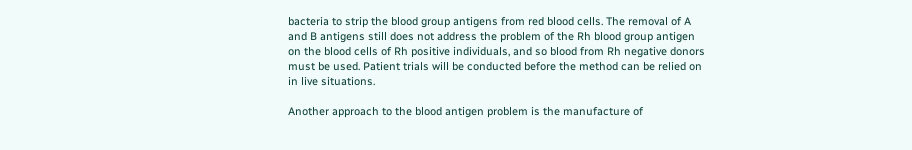bacteria to strip the blood group antigens from red blood cells. The removal of A and B antigens still does not address the problem of the Rh blood group antigen on the blood cells of Rh positive individuals, and so blood from Rh negative donors must be used. Patient trials will be conducted before the method can be relied on in live situations.

Another approach to the blood antigen problem is the manufacture of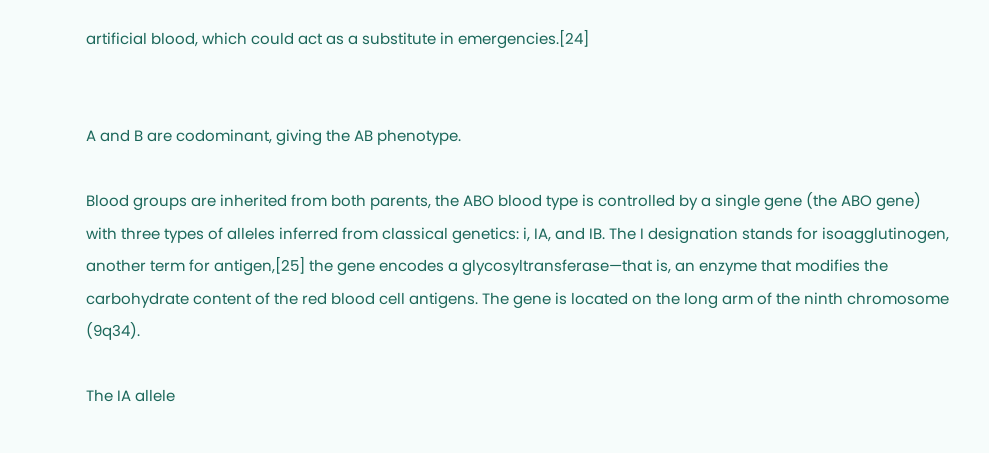artificial blood, which could act as a substitute in emergencies.[24]


A and B are codominant, giving the AB phenotype.

Blood groups are inherited from both parents, the ABO blood type is controlled by a single gene (the ABO gene) with three types of alleles inferred from classical genetics: i, IA, and IB. The I designation stands for isoagglutinogen, another term for antigen,[25] the gene encodes a glycosyltransferase—that is, an enzyme that modifies the carbohydrate content of the red blood cell antigens. The gene is located on the long arm of the ninth chromosome (9q34).

The IA allele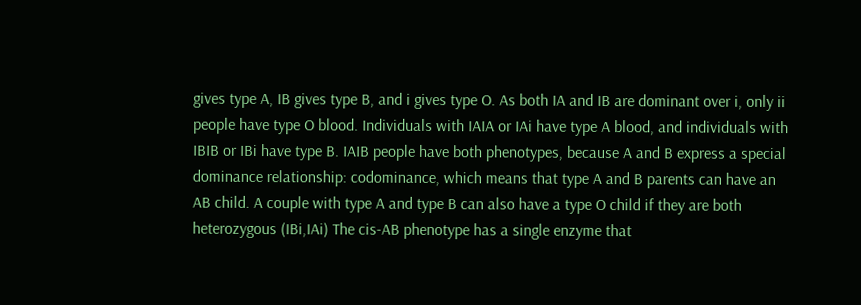gives type A, IB gives type B, and i gives type O. As both IA and IB are dominant over i, only ii people have type O blood. Individuals with IAIA or IAi have type A blood, and individuals with IBIB or IBi have type B. IAIB people have both phenotypes, because A and B express a special dominance relationship: codominance, which means that type A and B parents can have an AB child. A couple with type A and type B can also have a type O child if they are both heterozygous (IBi,IAi) The cis-AB phenotype has a single enzyme that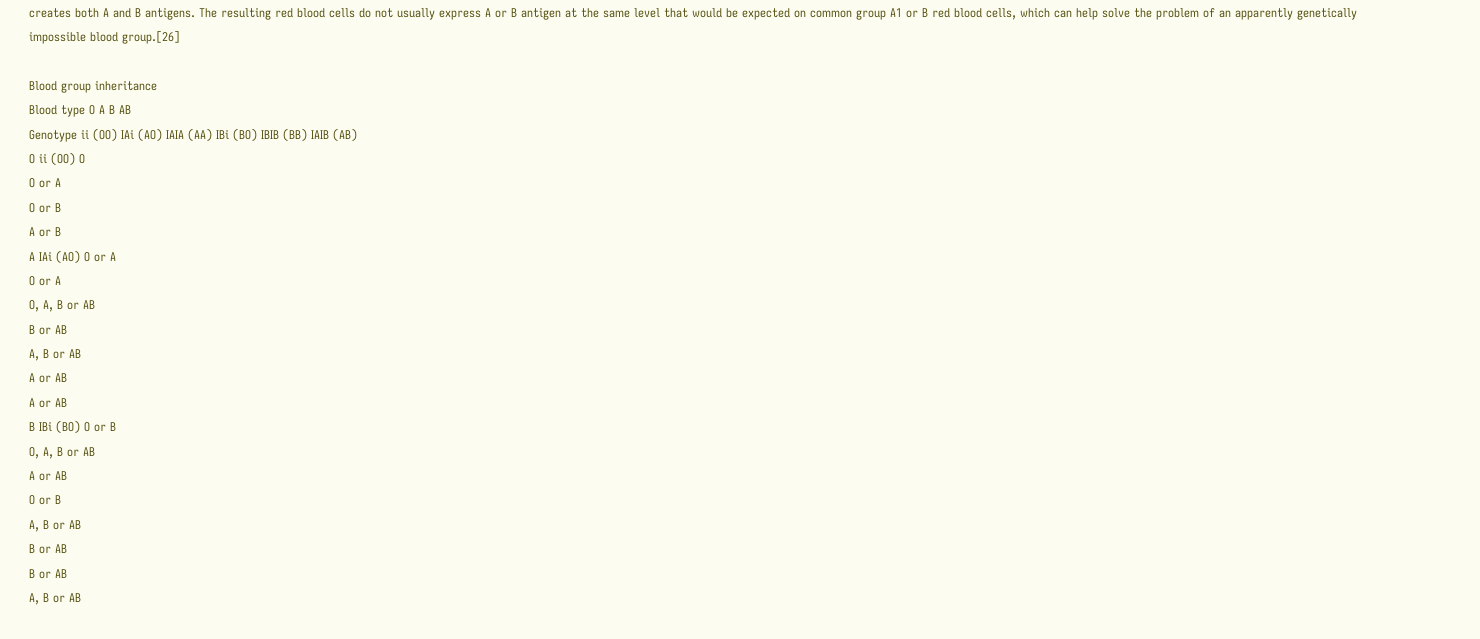creates both A and B antigens. The resulting red blood cells do not usually express A or B antigen at the same level that would be expected on common group A1 or B red blood cells, which can help solve the problem of an apparently genetically impossible blood group.[26]

Blood group inheritance
Blood type O A B AB
Genotype ii (OO) IAi (AO) IAIA (AA) IBi (BO) IBIB (BB) IAIB (AB)
O ii (OO) O
O or A
O or B
A or B
A IAi (AO) O or A
O or A
O, A, B or AB
B or AB
A, B or AB
A or AB
A or AB
B IBi (BO) O or B
O, A, B or AB
A or AB
O or B
A, B or AB
B or AB
B or AB
A, B or AB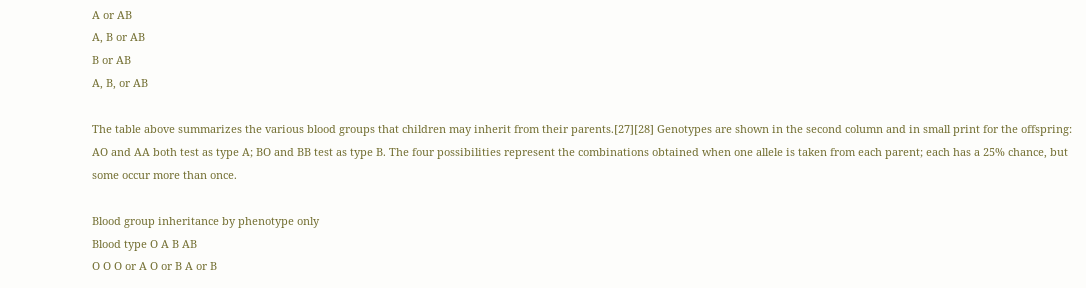A or AB
A, B or AB
B or AB
A, B, or AB

The table above summarizes the various blood groups that children may inherit from their parents.[27][28] Genotypes are shown in the second column and in small print for the offspring: AO and AA both test as type A; BO and BB test as type B. The four possibilities represent the combinations obtained when one allele is taken from each parent; each has a 25% chance, but some occur more than once.

Blood group inheritance by phenotype only
Blood type O A B AB
O O O or A O or B A or B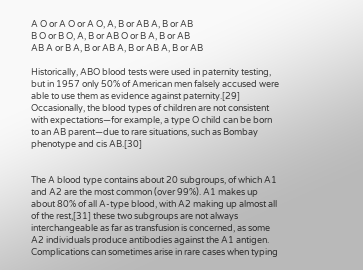A O or A O or A O, A, B or AB A, B or AB
B O or B O, A, B or AB O or B A, B or AB
AB A or B A, B or AB A, B or AB A, B or AB

Historically, ABO blood tests were used in paternity testing, but in 1957 only 50% of American men falsely accused were able to use them as evidence against paternity.[29] Occasionally, the blood types of children are not consistent with expectations—for example, a type O child can be born to an AB parent—due to rare situations, such as Bombay phenotype and cis AB.[30]


The A blood type contains about 20 subgroups, of which A1 and A2 are the most common (over 99%). A1 makes up about 80% of all A-type blood, with A2 making up almost all of the rest,[31] these two subgroups are not always interchangeable as far as transfusion is concerned, as some A2 individuals produce antibodies against the A1 antigen. Complications can sometimes arise in rare cases when typing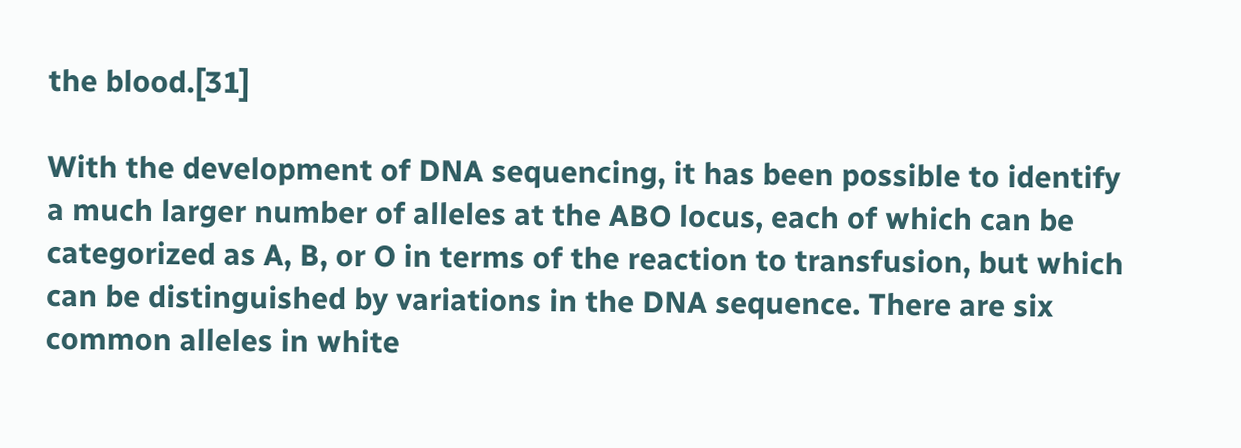the blood.[31]

With the development of DNA sequencing, it has been possible to identify a much larger number of alleles at the ABO locus, each of which can be categorized as A, B, or O in terms of the reaction to transfusion, but which can be distinguished by variations in the DNA sequence. There are six common alleles in white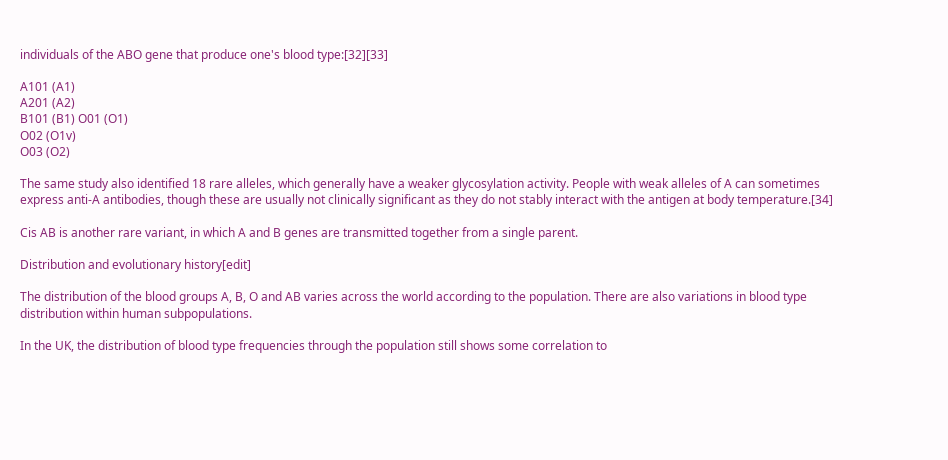individuals of the ABO gene that produce one's blood type:[32][33]

A101 (A1)
A201 (A2)
B101 (B1) O01 (O1)
O02 (O1v)
O03 (O2)

The same study also identified 18 rare alleles, which generally have a weaker glycosylation activity. People with weak alleles of A can sometimes express anti-A antibodies, though these are usually not clinically significant as they do not stably interact with the antigen at body temperature.[34]

Cis AB is another rare variant, in which A and B genes are transmitted together from a single parent.

Distribution and evolutionary history[edit]

The distribution of the blood groups A, B, O and AB varies across the world according to the population. There are also variations in blood type distribution within human subpopulations.

In the UK, the distribution of blood type frequencies through the population still shows some correlation to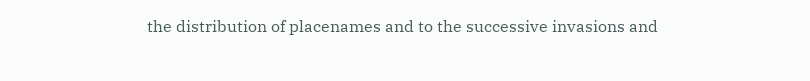the distribution of placenames and to the successive invasions and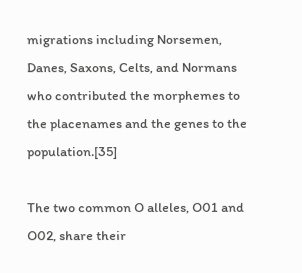migrations including Norsemen, Danes, Saxons, Celts, and Normans who contributed the morphemes to the placenames and the genes to the population.[35]

The two common O alleles, O01 and O02, share their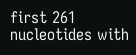first 261 nucleotides with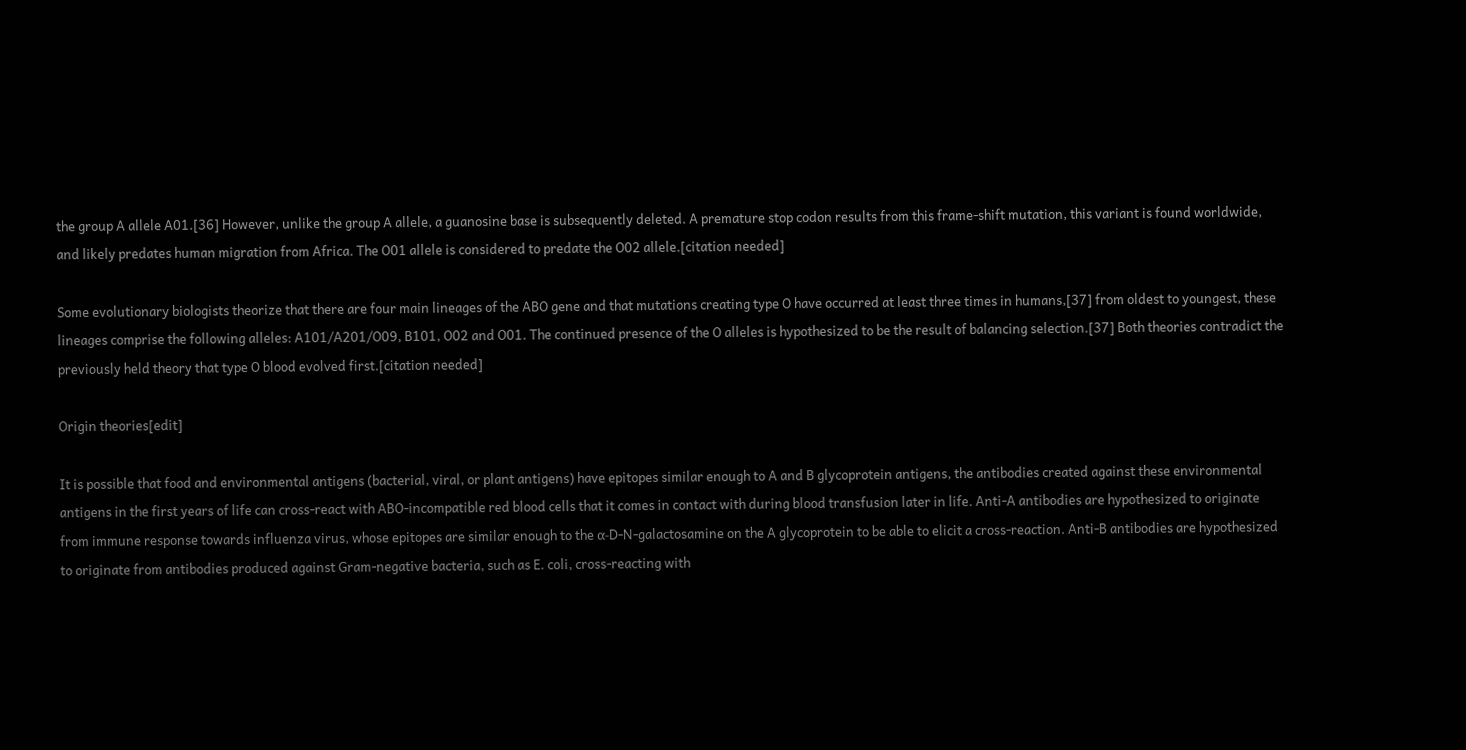the group A allele A01.[36] However, unlike the group A allele, a guanosine base is subsequently deleted. A premature stop codon results from this frame-shift mutation, this variant is found worldwide, and likely predates human migration from Africa. The O01 allele is considered to predate the O02 allele.[citation needed]

Some evolutionary biologists theorize that there are four main lineages of the ABO gene and that mutations creating type O have occurred at least three times in humans,[37] from oldest to youngest, these lineages comprise the following alleles: A101/A201/O09, B101, O02 and O01. The continued presence of the O alleles is hypothesized to be the result of balancing selection.[37] Both theories contradict the previously held theory that type O blood evolved first.[citation needed]

Origin theories[edit]

It is possible that food and environmental antigens (bacterial, viral, or plant antigens) have epitopes similar enough to A and B glycoprotein antigens, the antibodies created against these environmental antigens in the first years of life can cross-react with ABO-incompatible red blood cells that it comes in contact with during blood transfusion later in life. Anti-A antibodies are hypothesized to originate from immune response towards influenza virus, whose epitopes are similar enough to the α-D-N-galactosamine on the A glycoprotein to be able to elicit a cross-reaction. Anti-B antibodies are hypothesized to originate from antibodies produced against Gram-negative bacteria, such as E. coli, cross-reacting with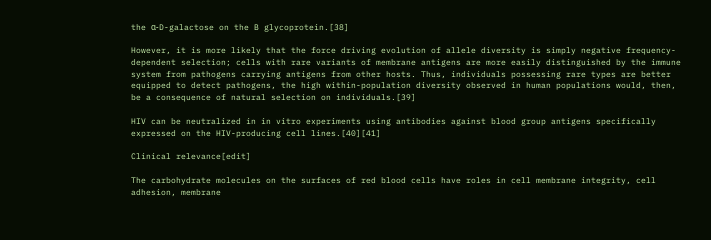the α-D-galactose on the B glycoprotein.[38]

However, it is more likely that the force driving evolution of allele diversity is simply negative frequency-dependent selection; cells with rare variants of membrane antigens are more easily distinguished by the immune system from pathogens carrying antigens from other hosts. Thus, individuals possessing rare types are better equipped to detect pathogens, the high within-population diversity observed in human populations would, then, be a consequence of natural selection on individuals.[39]

HIV can be neutralized in in vitro experiments using antibodies against blood group antigens specifically expressed on the HIV-producing cell lines.[40][41]

Clinical relevance[edit]

The carbohydrate molecules on the surfaces of red blood cells have roles in cell membrane integrity, cell adhesion, membrane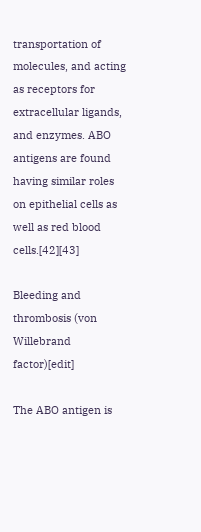transportation of molecules, and acting as receptors for extracellular ligands, and enzymes. ABO antigens are found having similar roles on epithelial cells as well as red blood cells.[42][43]

Bleeding and thrombosis (von Willebrand factor)[edit]

The ABO antigen is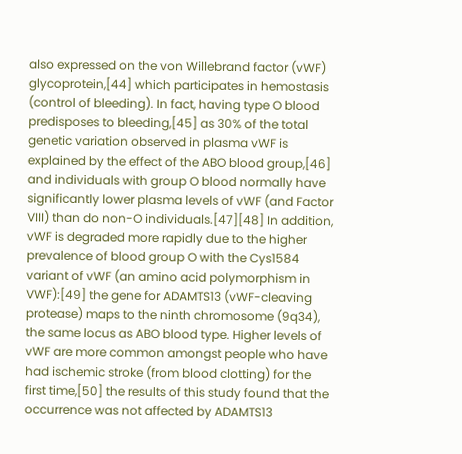also expressed on the von Willebrand factor (vWF) glycoprotein,[44] which participates in hemostasis (control of bleeding). In fact, having type O blood predisposes to bleeding,[45] as 30% of the total genetic variation observed in plasma vWF is explained by the effect of the ABO blood group,[46] and individuals with group O blood normally have significantly lower plasma levels of vWF (and Factor VIII) than do non-O individuals.[47][48] In addition, vWF is degraded more rapidly due to the higher prevalence of blood group O with the Cys1584 variant of vWF (an amino acid polymorphism in VWF):[49] the gene for ADAMTS13 (vWF-cleaving protease) maps to the ninth chromosome (9q34), the same locus as ABO blood type. Higher levels of vWF are more common amongst people who have had ischemic stroke (from blood clotting) for the first time,[50] the results of this study found that the occurrence was not affected by ADAMTS13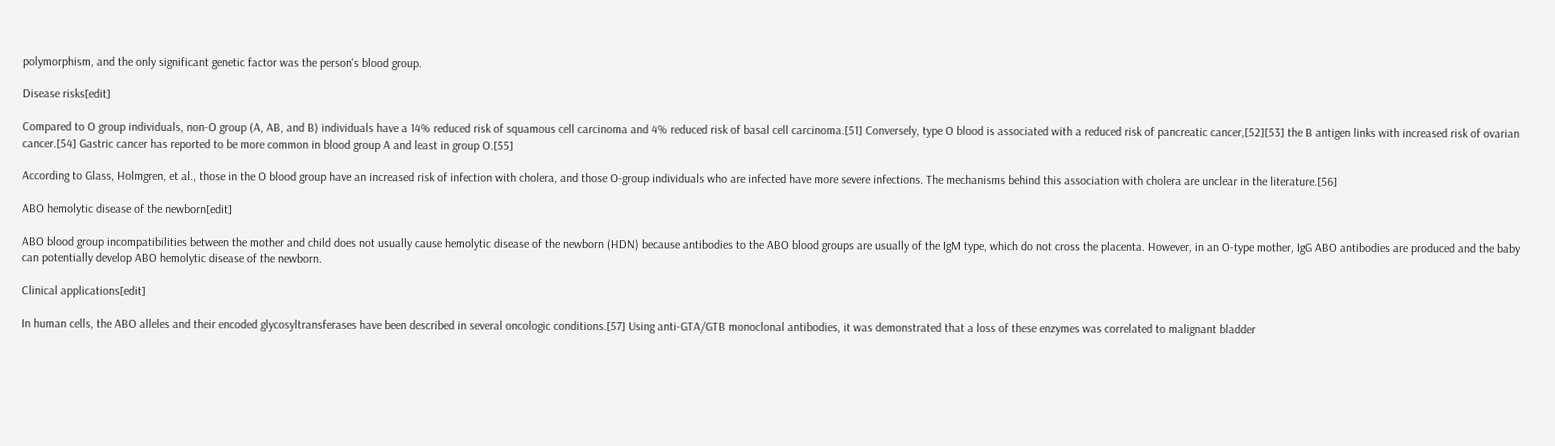polymorphism, and the only significant genetic factor was the person's blood group.

Disease risks[edit]

Compared to O group individuals, non-O group (A, AB, and B) individuals have a 14% reduced risk of squamous cell carcinoma and 4% reduced risk of basal cell carcinoma.[51] Conversely, type O blood is associated with a reduced risk of pancreatic cancer,[52][53] the B antigen links with increased risk of ovarian cancer.[54] Gastric cancer has reported to be more common in blood group A and least in group O.[55]

According to Glass, Holmgren, et al., those in the O blood group have an increased risk of infection with cholera, and those O-group individuals who are infected have more severe infections. The mechanisms behind this association with cholera are unclear in the literature.[56]

ABO hemolytic disease of the newborn[edit]

ABO blood group incompatibilities between the mother and child does not usually cause hemolytic disease of the newborn (HDN) because antibodies to the ABO blood groups are usually of the IgM type, which do not cross the placenta. However, in an O-type mother, IgG ABO antibodies are produced and the baby can potentially develop ABO hemolytic disease of the newborn.

Clinical applications[edit]

In human cells, the ABO alleles and their encoded glycosyltransferases have been described in several oncologic conditions.[57] Using anti-GTA/GTB monoclonal antibodies, it was demonstrated that a loss of these enzymes was correlated to malignant bladder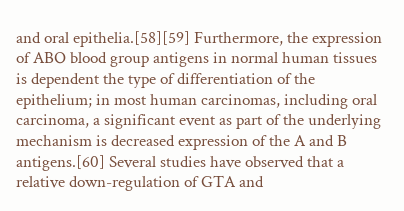and oral epithelia.[58][59] Furthermore, the expression of ABO blood group antigens in normal human tissues is dependent the type of differentiation of the epithelium; in most human carcinomas, including oral carcinoma, a significant event as part of the underlying mechanism is decreased expression of the A and B antigens.[60] Several studies have observed that a relative down-regulation of GTA and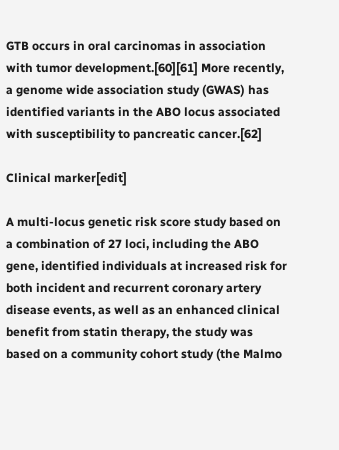GTB occurs in oral carcinomas in association with tumor development.[60][61] More recently, a genome wide association study (GWAS) has identified variants in the ABO locus associated with susceptibility to pancreatic cancer.[62]

Clinical marker[edit]

A multi-locus genetic risk score study based on a combination of 27 loci, including the ABO gene, identified individuals at increased risk for both incident and recurrent coronary artery disease events, as well as an enhanced clinical benefit from statin therapy, the study was based on a community cohort study (the Malmo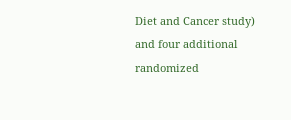Diet and Cancer study) and four additional randomized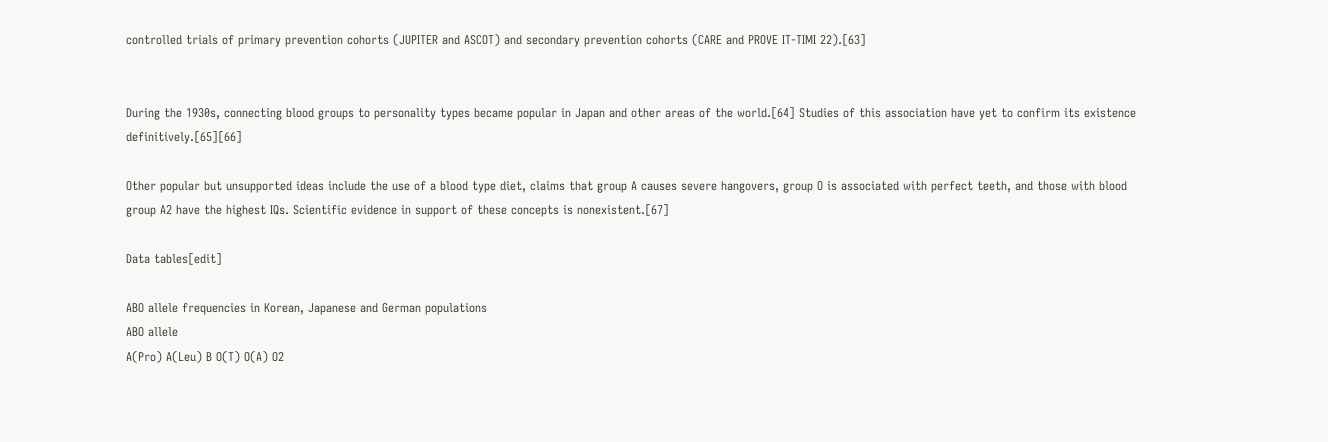controlled trials of primary prevention cohorts (JUPITER and ASCOT) and secondary prevention cohorts (CARE and PROVE IT-TIMI 22).[63]


During the 1930s, connecting blood groups to personality types became popular in Japan and other areas of the world.[64] Studies of this association have yet to confirm its existence definitively.[65][66]

Other popular but unsupported ideas include the use of a blood type diet, claims that group A causes severe hangovers, group O is associated with perfect teeth, and those with blood group A2 have the highest IQs. Scientific evidence in support of these concepts is nonexistent.[67]

Data tables[edit]

ABO allele frequencies in Korean, Japanese and German populations
ABO allele
A(Pro) A(Leu) B O(T) O(A) O2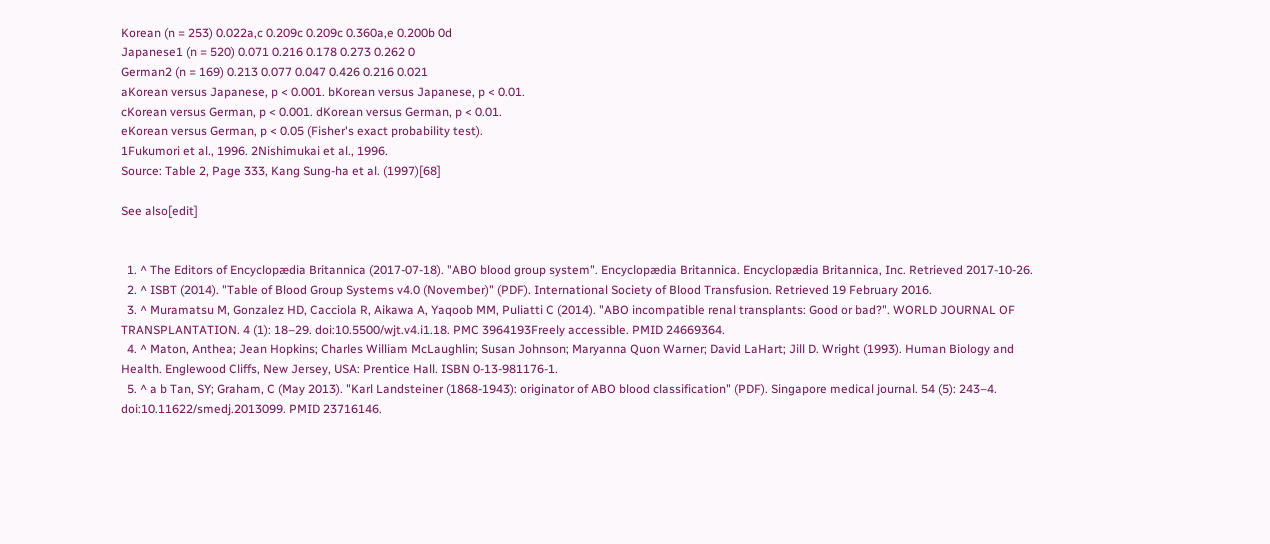Korean (n = 253) 0.022a,c 0.209c 0.209c 0.360a,e 0.200b 0d
Japanese1 (n = 520) 0.071 0.216 0.178 0.273 0.262 0
German2 (n = 169) 0.213 0.077 0.047 0.426 0.216 0.021
aKorean versus Japanese, p < 0.001. bKorean versus Japanese, p < 0.01.
cKorean versus German, p < 0.001. dKorean versus German, p < 0.01.
eKorean versus German, p < 0.05 (Fisher's exact probability test).
1Fukumori et al., 1996. 2Nishimukai et al., 1996.
Source: Table 2, Page 333, Kang Sung-ha et al. (1997)[68]

See also[edit]


  1. ^ The Editors of Encyclopædia Britannica (2017-07-18). "ABO blood group system". Encyclopædia Britannica. Encyclopædia Britannica, Inc. Retrieved 2017-10-26.
  2. ^ ISBT (2014). "Table of Blood Group Systems v4.0 (November)" (PDF). International Society of Blood Transfusion. Retrieved 19 February 2016.
  3. ^ Muramatsu M, Gonzalez HD, Cacciola R, Aikawa A, Yaqoob MM, Puliatti C (2014). "ABO incompatible renal transplants: Good or bad?". WORLD JOURNAL OF TRANSPLANTATION. 4 (1): 18–29. doi:10.5500/wjt.v4.i1.18. PMC 3964193Freely accessible. PMID 24669364.
  4. ^ Maton, Anthea; Jean Hopkins; Charles William McLaughlin; Susan Johnson; Maryanna Quon Warner; David LaHart; Jill D. Wright (1993). Human Biology and Health. Englewood Cliffs, New Jersey, USA: Prentice Hall. ISBN 0-13-981176-1.
  5. ^ a b Tan, SY; Graham, C (May 2013). "Karl Landsteiner (1868-1943): originator of ABO blood classification" (PDF). Singapore medical journal. 54 (5): 243–4. doi:10.11622/smedj.2013099. PMID 23716146.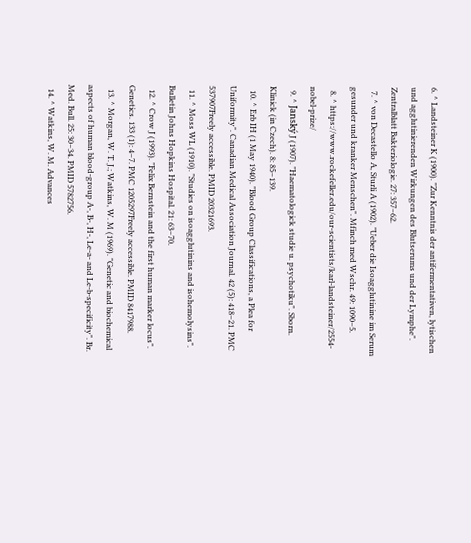6. ^ Landsteiner K (1900). "Zur Kenntnis der antifermentativen, lytischen und agglutinierenden Wirkungen des Blutserums und der Lymphe". Zentralblatt Bakteriologie. 27: 357–62.
  7. ^ von Decastello A, Sturli A (1902). "Ueber die Isoagglutinine im Serum gesunder und kranker Menschen". Mfinch med Wschr. 49: 1090–5.
  8. ^ https://www.rockefeller.edu/our-scientists/karl-landsteiner/2554-nobel-prize/
  9. ^ Janský J (1907). "Haematologick studie u. psychotiku". Sborn. Klinick (in Czech). 8: 85–139.
  10. ^ Erb IH (1 May 1940). "Blood Group Classifications, a Plea for Uniformity". Canadian Medical Association Journal. 42 (5): 418–21. PMC 537907Freely accessible. PMID 20321693.
  11. ^ Moss WL (1910). "Studies on isoagglutinins and isohemolysins". Bulletin Johns Hopkins Hospital. 21: 63–70.
  12. ^ Crow J (1993). "Felix Bernstein and the first human marker locus". Genetics. 133 (1): 4–7. PMC 1205297Freely accessible. PMID 8417988.
  13. ^ Morgan, W. T. J.; Watkins, W. M (1969). "Genetic and biochemical aspects of human blood-group A-, B-, H-, Le-a- and Le-b-specificity". Br. Med. Bull. 25: 30–34. PMID 5782756.
  14. ^ Watkins, W. M. Advances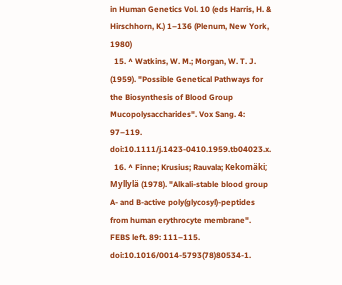in Human Genetics Vol. 10 (eds Harris, H. & Hirschhorn, K.) 1–136 (Plenum, New York, 1980)
  15. ^ Watkins, W. M.; Morgan, W. T. J. (1959). "Possible Genetical Pathways for the Biosynthesis of Blood Group Mucopolysaccharides". Vox Sang. 4: 97–119. doi:10.1111/j.1423-0410.1959.tb04023.x.
  16. ^ Finne; Krusius; Rauvala; Kekomäki; Myllylä (1978). "Alkali-stable blood group A- and B-active poly(glycosyl)-peptides from human erythrocyte membrane". FEBS left. 89: 111–115. doi:10.1016/0014-5793(78)80534-1.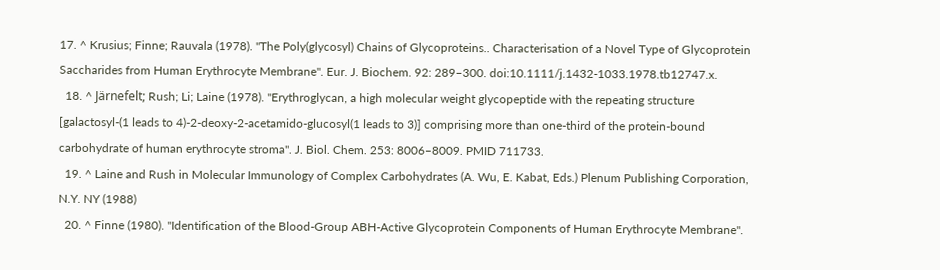17. ^ Krusius; Finne; Rauvala (1978). "The Poly(glycosyl) Chains of Glycoproteins.. Characterisation of a Novel Type of Glycoprotein Saccharides from Human Erythrocyte Membrane". Eur. J. Biochem. 92: 289–300. doi:10.1111/j.1432-1033.1978.tb12747.x.
  18. ^ Järnefelt; Rush; Li; Laine (1978). "Erythroglycan, a high molecular weight glycopeptide with the repeating structure [galactosyl-(1 leads to 4)-2-deoxy-2-acetamido-glucosyl(1 leads to 3)] comprising more than one-third of the protein-bound carbohydrate of human erythrocyte stroma". J. Biol. Chem. 253: 8006–8009. PMID 711733.
  19. ^ Laine and Rush in Molecular Immunology of Complex Carbohydrates (A. Wu, E. Kabat, Eds.) Plenum Publishing Corporation, N.Y. NY (1988)
  20. ^ Finne (1980). "Identification of the Blood-Group ABH-Active Glycoprotein Components of Human Erythrocyte Membrane".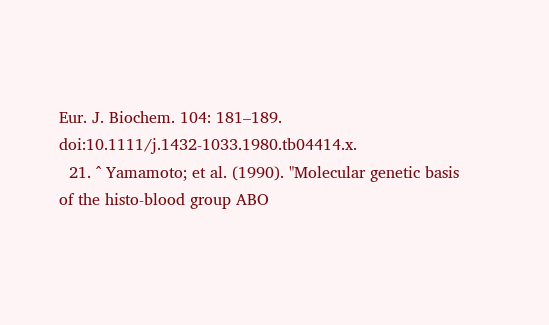Eur. J. Biochem. 104: 181–189. doi:10.1111/j.1432-1033.1980.tb04414.x.
  21. ^ Yamamoto; et al. (1990). "Molecular genetic basis of the histo-blood group ABO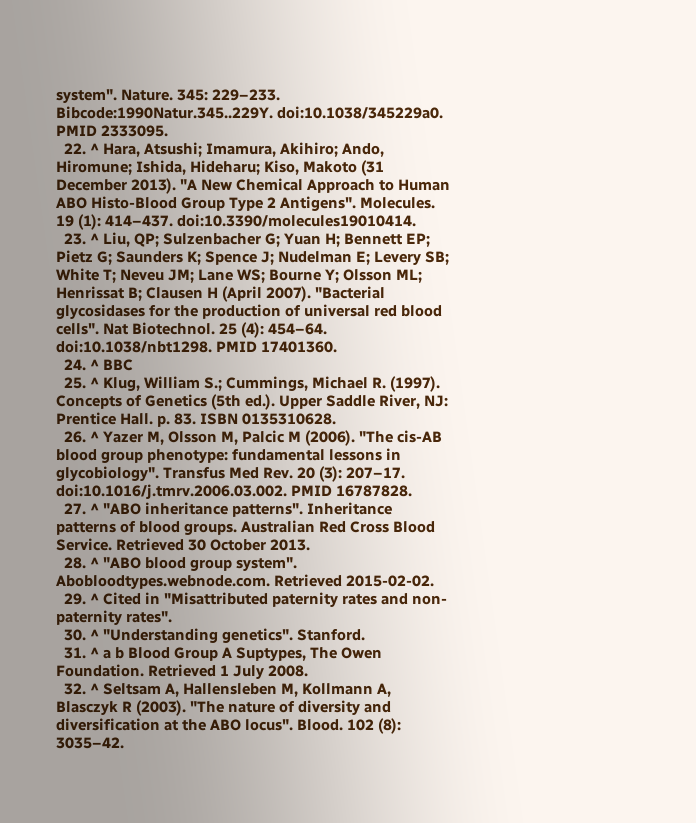system". Nature. 345: 229–233. Bibcode:1990Natur.345..229Y. doi:10.1038/345229a0. PMID 2333095.
  22. ^ Hara, Atsushi; Imamura, Akihiro; Ando, Hiromune; Ishida, Hideharu; Kiso, Makoto (31 December 2013). "A New Chemical Approach to Human ABO Histo-Blood Group Type 2 Antigens". Molecules. 19 (1): 414–437. doi:10.3390/molecules19010414.
  23. ^ Liu, QP; Sulzenbacher G; Yuan H; Bennett EP; Pietz G; Saunders K; Spence J; Nudelman E; Levery SB; White T; Neveu JM; Lane WS; Bourne Y; Olsson ML; Henrissat B; Clausen H (April 2007). "Bacterial glycosidases for the production of universal red blood cells". Nat Biotechnol. 25 (4): 454–64. doi:10.1038/nbt1298. PMID 17401360.
  24. ^ BBC
  25. ^ Klug, William S.; Cummings, Michael R. (1997). Concepts of Genetics (5th ed.). Upper Saddle River, NJ: Prentice Hall. p. 83. ISBN 0135310628.
  26. ^ Yazer M, Olsson M, Palcic M (2006). "The cis-AB blood group phenotype: fundamental lessons in glycobiology". Transfus Med Rev. 20 (3): 207–17. doi:10.1016/j.tmrv.2006.03.002. PMID 16787828.
  27. ^ "ABO inheritance patterns". Inheritance patterns of blood groups. Australian Red Cross Blood Service. Retrieved 30 October 2013.
  28. ^ "ABO blood group system". Abobloodtypes.webnode.com. Retrieved 2015-02-02.
  29. ^ Cited in "Misattributed paternity rates and non-paternity rates".
  30. ^ "Understanding genetics". Stanford.
  31. ^ a b Blood Group A Suptypes, The Owen Foundation. Retrieved 1 July 2008.
  32. ^ Seltsam A, Hallensleben M, Kollmann A, Blasczyk R (2003). "The nature of diversity and diversification at the ABO locus". Blood. 102 (8): 3035–42.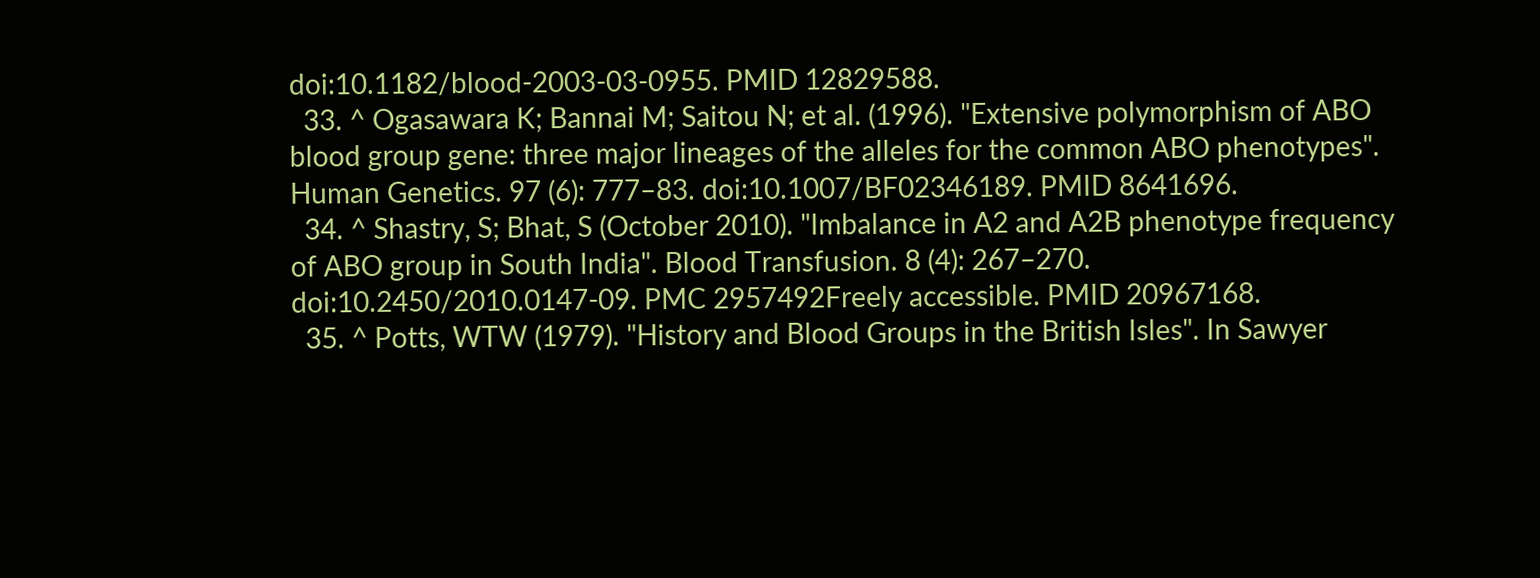doi:10.1182/blood-2003-03-0955. PMID 12829588.
  33. ^ Ogasawara K; Bannai M; Saitou N; et al. (1996). "Extensive polymorphism of ABO blood group gene: three major lineages of the alleles for the common ABO phenotypes". Human Genetics. 97 (6): 777–83. doi:10.1007/BF02346189. PMID 8641696.
  34. ^ Shastry, S; Bhat, S (October 2010). "Imbalance in A2 and A2B phenotype frequency of ABO group in South India". Blood Transfusion. 8 (4): 267–270. doi:10.2450/2010.0147-09. PMC 2957492Freely accessible. PMID 20967168.
  35. ^ Potts, WTW (1979). "History and Blood Groups in the British Isles". In Sawyer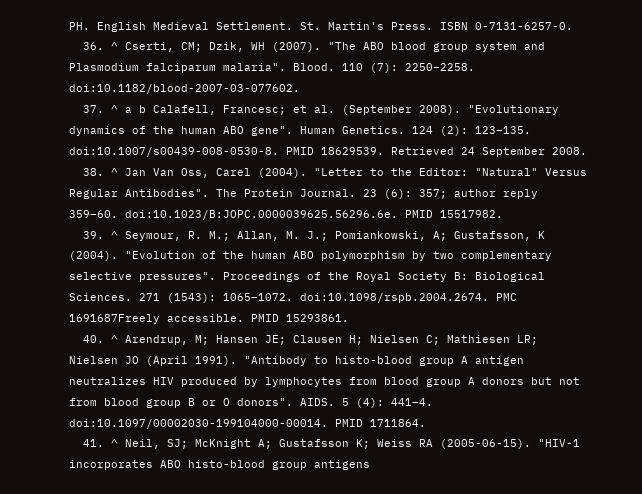PH. English Medieval Settlement. St. Martin's Press. ISBN 0-7131-6257-0.
  36. ^ Cserti, CM; Dzik, WH (2007). "The ABO blood group system and Plasmodium falciparum malaria". Blood. 110 (7): 2250–2258. doi:10.1182/blood-2007-03-077602.
  37. ^ a b Calafell, Francesc; et al. (September 2008). "Evolutionary dynamics of the human ABO gene". Human Genetics. 124 (2): 123–135. doi:10.1007/s00439-008-0530-8. PMID 18629539. Retrieved 24 September 2008.
  38. ^ Jan Van Oss, Carel (2004). "Letter to the Editor: "Natural" Versus Regular Antibodies". The Protein Journal. 23 (6): 357; author reply 359–60. doi:10.1023/B:JOPC.0000039625.56296.6e. PMID 15517982.
  39. ^ Seymour, R. M.; Allan, M. J.; Pomiankowski, A; Gustafsson, K (2004). "Evolution of the human ABO polymorphism by two complementary selective pressures". Proceedings of the Royal Society B: Biological Sciences. 271 (1543): 1065–1072. doi:10.1098/rspb.2004.2674. PMC 1691687Freely accessible. PMID 15293861.
  40. ^ Arendrup, M; Hansen JE; Clausen H; Nielsen C; Mathiesen LR; Nielsen JO (April 1991). "Antibody to histo-blood group A antigen neutralizes HIV produced by lymphocytes from blood group A donors but not from blood group B or O donors". AIDS. 5 (4): 441–4. doi:10.1097/00002030-199104000-00014. PMID 1711864.
  41. ^ Neil, SJ; McKnight A; Gustafsson K; Weiss RA (2005-06-15). "HIV-1 incorporates ABO histo-blood group antigens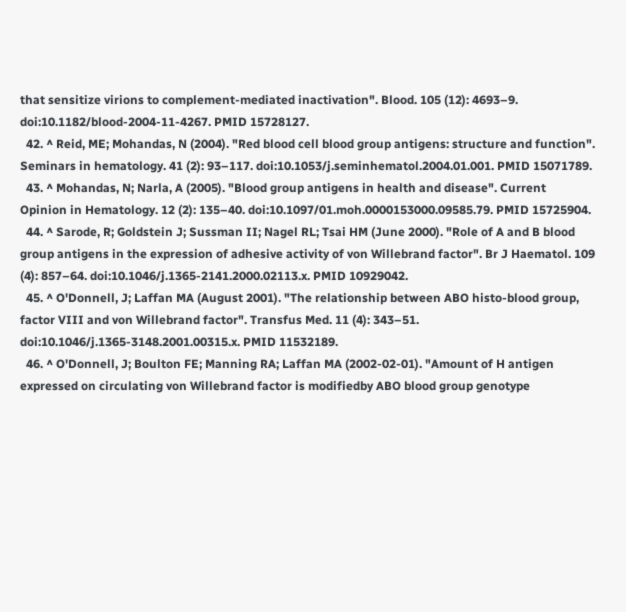that sensitize virions to complement-mediated inactivation". Blood. 105 (12): 4693–9. doi:10.1182/blood-2004-11-4267. PMID 15728127.
  42. ^ Reid, ME; Mohandas, N (2004). "Red blood cell blood group antigens: structure and function". Seminars in hematology. 41 (2): 93–117. doi:10.1053/j.seminhematol.2004.01.001. PMID 15071789.
  43. ^ Mohandas, N; Narla, A (2005). "Blood group antigens in health and disease". Current Opinion in Hematology. 12 (2): 135–40. doi:10.1097/01.moh.0000153000.09585.79. PMID 15725904.
  44. ^ Sarode, R; Goldstein J; Sussman II; Nagel RL; Tsai HM (June 2000). "Role of A and B blood group antigens in the expression of adhesive activity of von Willebrand factor". Br J Haematol. 109 (4): 857–64. doi:10.1046/j.1365-2141.2000.02113.x. PMID 10929042.
  45. ^ O'Donnell, J; Laffan MA (August 2001). "The relationship between ABO histo-blood group, factor VIII and von Willebrand factor". Transfus Med. 11 (4): 343–51. doi:10.1046/j.1365-3148.2001.00315.x. PMID 11532189.
  46. ^ O'Donnell, J; Boulton FE; Manning RA; Laffan MA (2002-02-01). "Amount of H antigen expressed on circulating von Willebrand factor is modifiedby ABO blood group genotype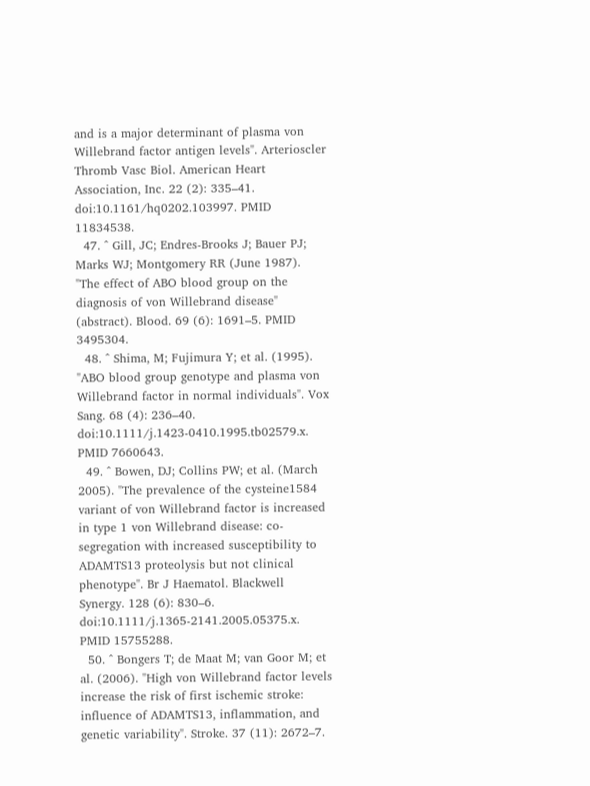and is a major determinant of plasma von Willebrand factor antigen levels". Arterioscler Thromb Vasc Biol. American Heart Association, Inc. 22 (2): 335–41. doi:10.1161/hq0202.103997. PMID 11834538.
  47. ^ Gill, JC; Endres-Brooks J; Bauer PJ; Marks WJ; Montgomery RR (June 1987). "The effect of ABO blood group on the diagnosis of von Willebrand disease" (abstract). Blood. 69 (6): 1691–5. PMID 3495304.
  48. ^ Shima, M; Fujimura Y; et al. (1995). "ABO blood group genotype and plasma von Willebrand factor in normal individuals". Vox Sang. 68 (4): 236–40. doi:10.1111/j.1423-0410.1995.tb02579.x. PMID 7660643.
  49. ^ Bowen, DJ; Collins PW; et al. (March 2005). "The prevalence of the cysteine1584 variant of von Willebrand factor is increased in type 1 von Willebrand disease: co-segregation with increased susceptibility to ADAMTS13 proteolysis but not clinical phenotype". Br J Haematol. Blackwell Synergy. 128 (6): 830–6. doi:10.1111/j.1365-2141.2005.05375.x. PMID 15755288.
  50. ^ Bongers T; de Maat M; van Goor M; et al. (2006). "High von Willebrand factor levels increase the risk of first ischemic stroke: influence of ADAMTS13, inflammation, and genetic variability". Stroke. 37 (11): 2672–7.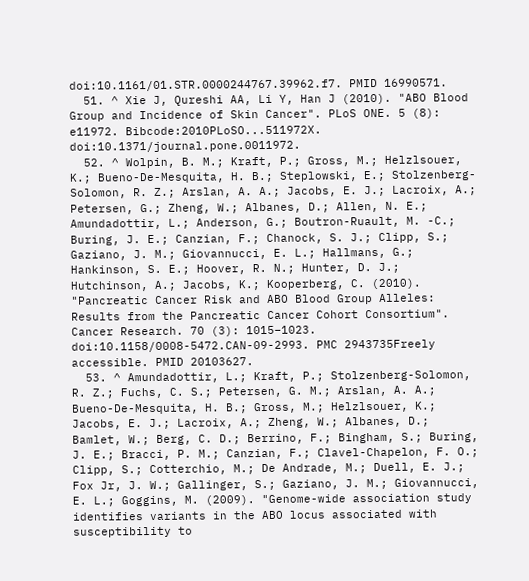doi:10.1161/01.STR.0000244767.39962.f7. PMID 16990571.
  51. ^ Xie J, Qureshi AA, Li Y, Han J (2010). "ABO Blood Group and Incidence of Skin Cancer". PLoS ONE. 5 (8): e11972. Bibcode:2010PLoSO...511972X. doi:10.1371/journal.pone.0011972.
  52. ^ Wolpin, B. M.; Kraft, P.; Gross, M.; Helzlsouer, K.; Bueno-De-Mesquita, H. B.; Steplowski, E.; Stolzenberg-Solomon, R. Z.; Arslan, A. A.; Jacobs, E. J.; Lacroix, A.; Petersen, G.; Zheng, W.; Albanes, D.; Allen, N. E.; Amundadottir, L.; Anderson, G.; Boutron-Ruault, M. -C.; Buring, J. E.; Canzian, F.; Chanock, S. J.; Clipp, S.; Gaziano, J. M.; Giovannucci, E. L.; Hallmans, G.; Hankinson, S. E.; Hoover, R. N.; Hunter, D. J.; Hutchinson, A.; Jacobs, K.; Kooperberg, C. (2010). "Pancreatic Cancer Risk and ABO Blood Group Alleles: Results from the Pancreatic Cancer Cohort Consortium". Cancer Research. 70 (3): 1015–1023. doi:10.1158/0008-5472.CAN-09-2993. PMC 2943735Freely accessible. PMID 20103627.
  53. ^ Amundadottir, L.; Kraft, P.; Stolzenberg-Solomon, R. Z.; Fuchs, C. S.; Petersen, G. M.; Arslan, A. A.; Bueno-De-Mesquita, H. B.; Gross, M.; Helzlsouer, K.; Jacobs, E. J.; Lacroix, A.; Zheng, W.; Albanes, D.; Bamlet, W.; Berg, C. D.; Berrino, F.; Bingham, S.; Buring, J. E.; Bracci, P. M.; Canzian, F.; Clavel-Chapelon, F. O.; Clipp, S.; Cotterchio, M.; De Andrade, M.; Duell, E. J.; Fox Jr, J. W.; Gallinger, S.; Gaziano, J. M.; Giovannucci, E. L.; Goggins, M. (2009). "Genome-wide association study identifies variants in the ABO locus associated with susceptibility to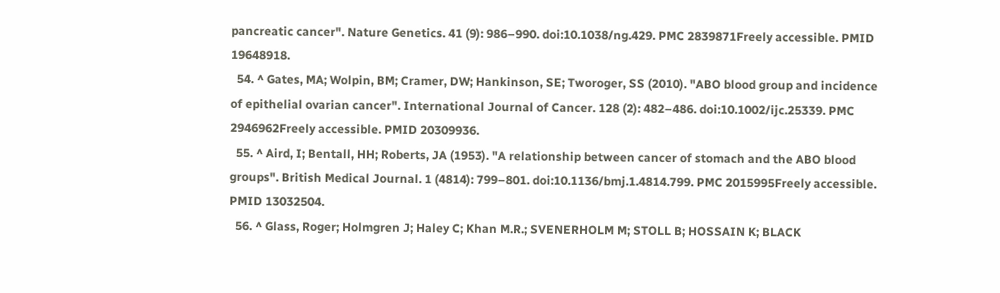pancreatic cancer". Nature Genetics. 41 (9): 986–990. doi:10.1038/ng.429. PMC 2839871Freely accessible. PMID 19648918.
  54. ^ Gates, MA; Wolpin, BM; Cramer, DW; Hankinson, SE; Tworoger, SS (2010). "ABO blood group and incidence of epithelial ovarian cancer". International Journal of Cancer. 128 (2): 482–486. doi:10.1002/ijc.25339. PMC 2946962Freely accessible. PMID 20309936.
  55. ^ Aird, I; Bentall, HH; Roberts, JA (1953). "A relationship between cancer of stomach and the ABO blood groups". British Medical Journal. 1 (4814): 799–801. doi:10.1136/bmj.1.4814.799. PMC 2015995Freely accessible. PMID 13032504.
  56. ^ Glass, Roger; Holmgren J; Haley C; Khan M.R.; SVENERHOLM M; STOLL B; HOSSAIN K; BLACK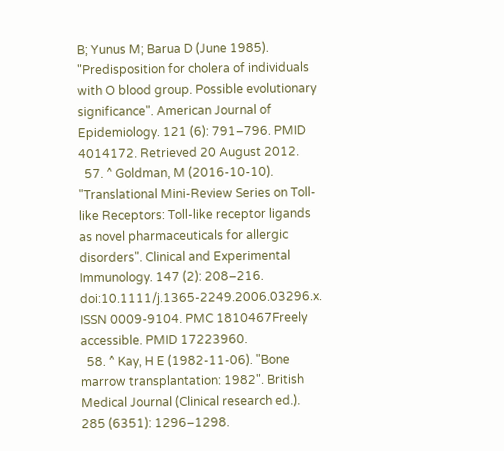B; Yunus M; Barua D (June 1985). "Predisposition for cholera of individuals with O blood group. Possible evolutionary significance". American Journal of Epidemiology. 121 (6): 791–796. PMID 4014172. Retrieved 20 August 2012.
  57. ^ Goldman, M (2016-10-10). "Translational Mini-Review Series on Toll-like Receptors: Toll-like receptor ligands as novel pharmaceuticals for allergic disorders". Clinical and Experimental Immunology. 147 (2): 208–216. doi:10.1111/j.1365-2249.2006.03296.x. ISSN 0009-9104. PMC 1810467Freely accessible. PMID 17223960.
  58. ^ Kay, H E (1982-11-06). "Bone marrow transplantation: 1982". British Medical Journal (Clinical research ed.). 285 (6351): 1296–1298.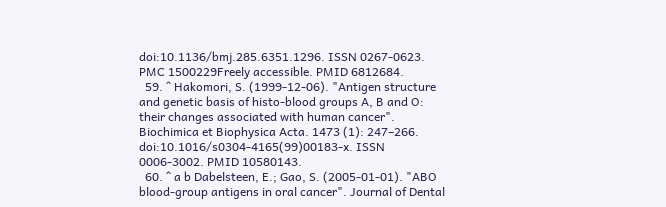doi:10.1136/bmj.285.6351.1296. ISSN 0267-0623. PMC 1500229Freely accessible. PMID 6812684.
  59. ^ Hakomori, S. (1999-12-06). "Antigen structure and genetic basis of histo-blood groups A, B and O: their changes associated with human cancer". Biochimica et Biophysica Acta. 1473 (1): 247–266. doi:10.1016/s0304-4165(99)00183-x. ISSN 0006-3002. PMID 10580143.
  60. ^ a b Dabelsteen, E.; Gao, S. (2005-01-01). "ABO blood-group antigens in oral cancer". Journal of Dental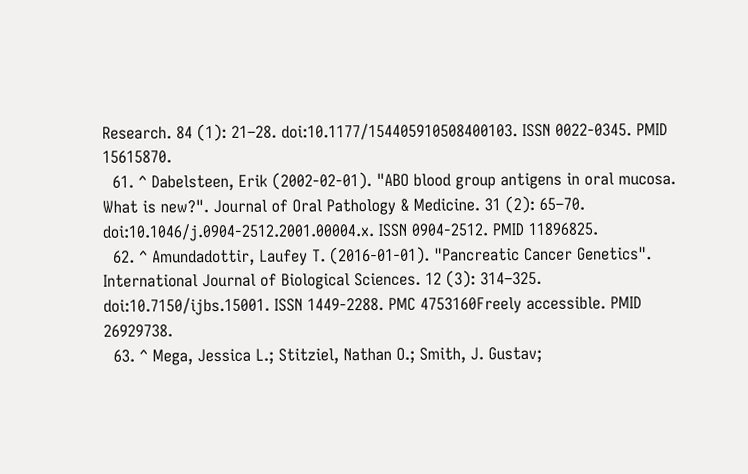Research. 84 (1): 21–28. doi:10.1177/154405910508400103. ISSN 0022-0345. PMID 15615870.
  61. ^ Dabelsteen, Erik (2002-02-01). "ABO blood group antigens in oral mucosa. What is new?". Journal of Oral Pathology & Medicine. 31 (2): 65–70. doi:10.1046/j.0904-2512.2001.00004.x. ISSN 0904-2512. PMID 11896825.
  62. ^ Amundadottir, Laufey T. (2016-01-01). "Pancreatic Cancer Genetics". International Journal of Biological Sciences. 12 (3): 314–325. doi:10.7150/ijbs.15001. ISSN 1449-2288. PMC 4753160Freely accessible. PMID 26929738.
  63. ^ Mega, Jessica L.; Stitziel, Nathan O.; Smith, J. Gustav;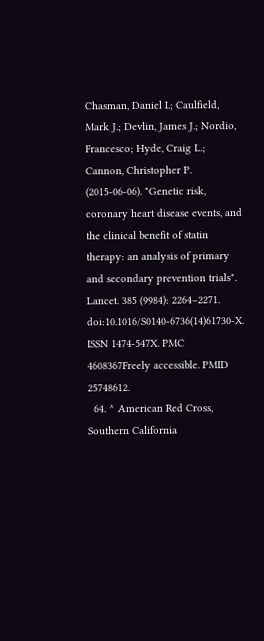Chasman, Daniel I.; Caulfield, Mark J.; Devlin, James J.; Nordio, Francesco; Hyde, Craig L.; Cannon, Christopher P. (2015-06-06). "Genetic risk, coronary heart disease events, and the clinical benefit of statin therapy: an analysis of primary and secondary prevention trials". Lancet. 385 (9984): 2264–2271. doi:10.1016/S0140-6736(14)61730-X. ISSN 1474-547X. PMC 4608367Freely accessible. PMID 25748612.
  64. ^ American Red Cross, Southern California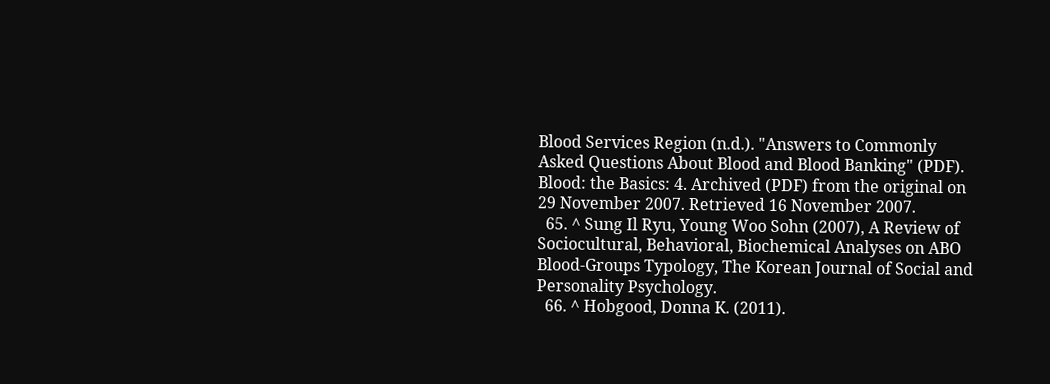Blood Services Region (n.d.). "Answers to Commonly Asked Questions About Blood and Blood Banking" (PDF). Blood: the Basics: 4. Archived (PDF) from the original on 29 November 2007. Retrieved 16 November 2007.
  65. ^ Sung Il Ryu, Young Woo Sohn (2007), A Review of Sociocultural, Behavioral, Biochemical Analyses on ABO Blood-Groups Typology, The Korean Journal of Social and Personality Psychology.
  66. ^ Hobgood, Donna K. (2011).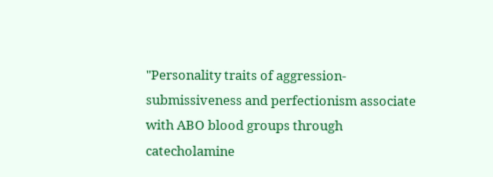"Personality traits of aggression-submissiveness and perfectionism associate with ABO blood groups through catecholamine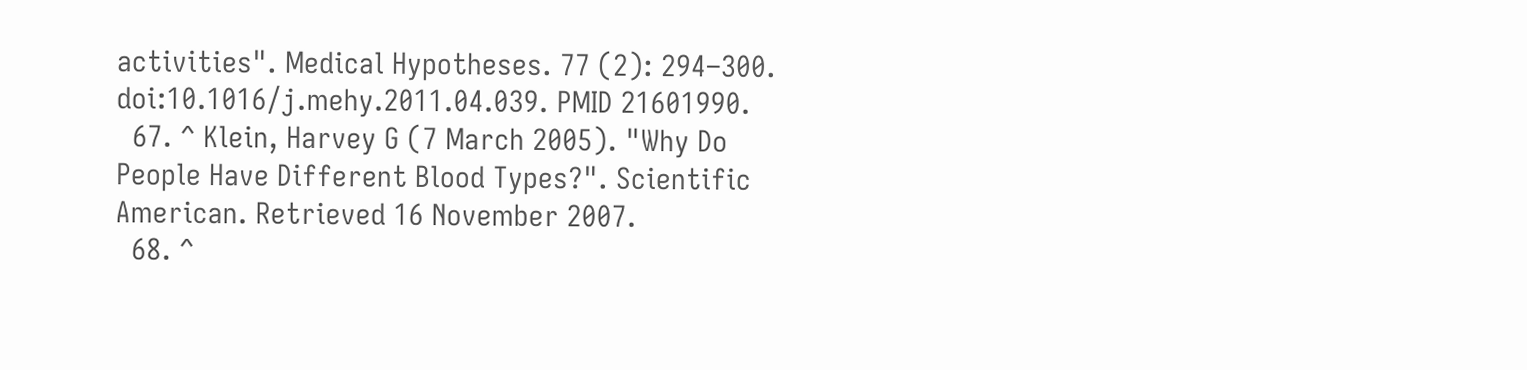activities". Medical Hypotheses. 77 (2): 294–300. doi:10.1016/j.mehy.2011.04.039. PMID 21601990.
  67. ^ Klein, Harvey G (7 March 2005). "Why Do People Have Different Blood Types?". Scientific American. Retrieved 16 November 2007.
  68. ^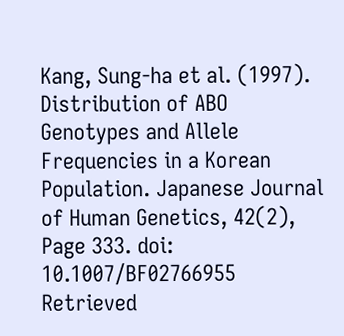Kang, Sung-ha et al. (1997). Distribution of ABO Genotypes and Allele Frequencies in a Korean Population. Japanese Journal of Human Genetics, 42(2), Page 333. doi: 10.1007/BF02766955 Retrieved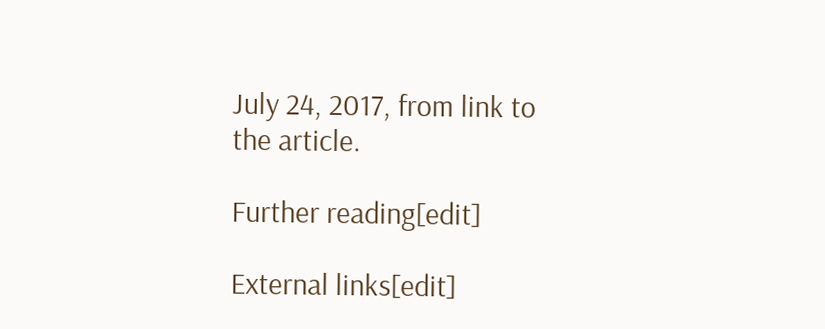July 24, 2017, from link to the article.

Further reading[edit]

External links[edit]